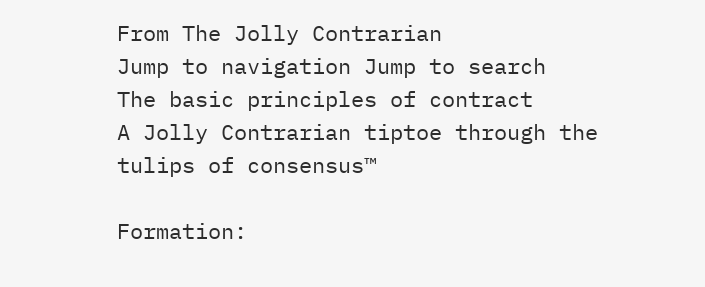From The Jolly Contrarian
Jump to navigation Jump to search
The basic principles of contract
A Jolly Contrarian tiptoe through the tulips of consensus™

Formation: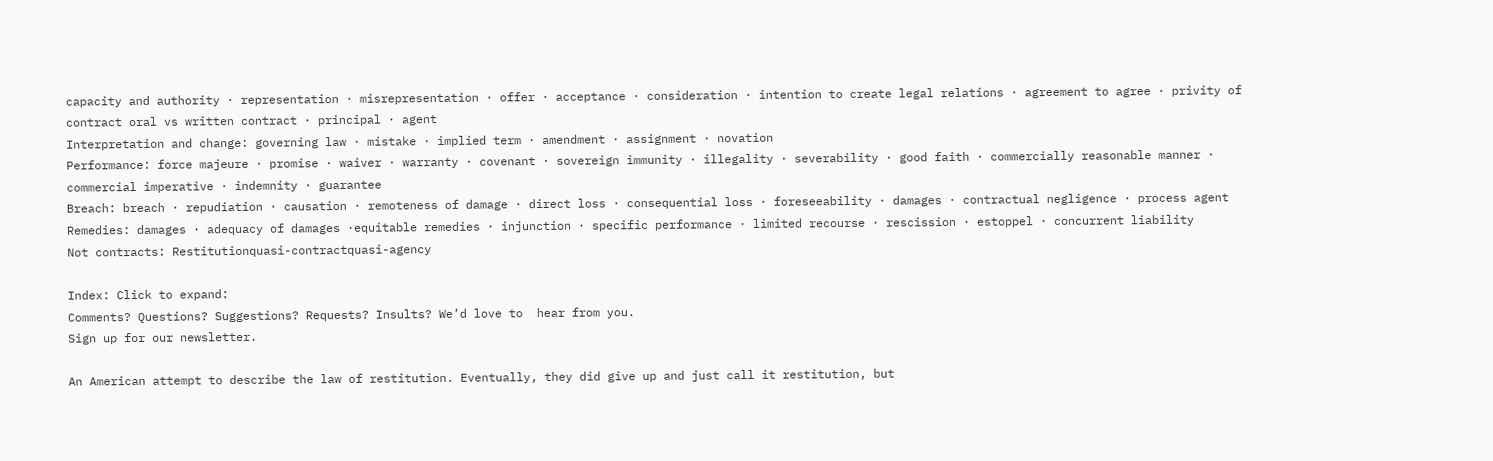capacity and authority · representation · misrepresentation · offer · acceptance · consideration · intention to create legal relations · agreement to agree · privity of contract oral vs written contract · principal · agent
Interpretation and change: governing law · mistake · implied term · amendment · assignment · novation
Performance: force majeure · promise · waiver · warranty · covenant · sovereign immunity · illegality · severability · good faith · commercially reasonable manner · commercial imperative · indemnity · guarantee
Breach: breach · repudiation · causation · remoteness of damage · direct loss · consequential loss · foreseeability · damages · contractual negligence · process agent
Remedies: damages · adequacy of damages ·equitable remedies · injunction · specific performance · limited recourse · rescission · estoppel · concurrent liability
Not contracts: Restitutionquasi-contractquasi-agency

Index: Click to expand:
Comments? Questions? Suggestions? Requests? Insults? We’d love to  hear from you.
Sign up for our newsletter.

An American attempt to describe the law of restitution. Eventually, they did give up and just call it restitution, but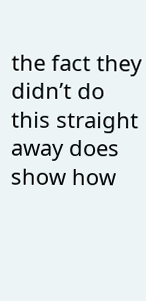the fact they didn’t do this straight away does show how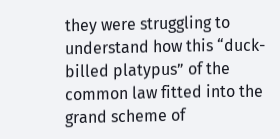they were struggling to understand how this “duck-billed platypus” of the common law fitted into the grand scheme of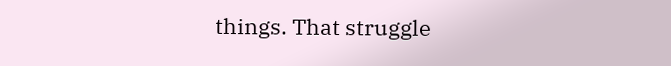things. That struggle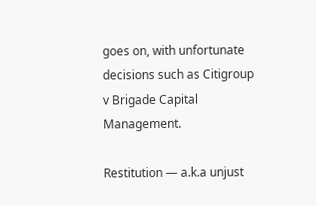goes on, with unfortunate decisions such as Citigroup v Brigade Capital Management.

Restitution — a.k.a unjust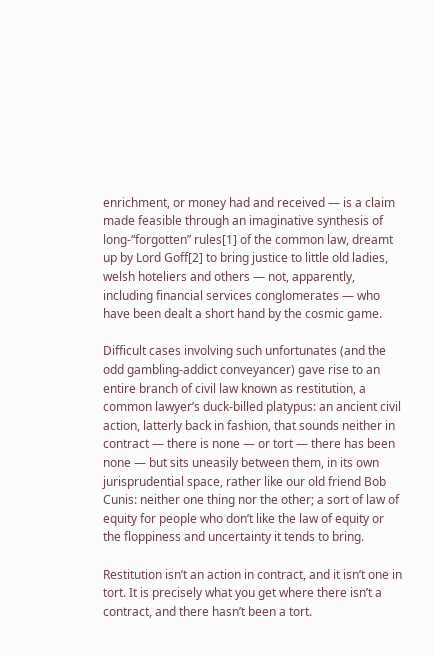enrichment, or money had and received — is a claim made feasible through an imaginative synthesis of long-“forgotten” rules[1] of the common law, dreamt up by Lord Goff[2] to bring justice to little old ladies, welsh hoteliers and others — not, apparently, including financial services conglomerates — who have been dealt a short hand by the cosmic game.

Difficult cases involving such unfortunates (and the odd gambling-addict conveyancer) gave rise to an entire branch of civil law known as restitution, a common lawyer’s duck-billed platypus: an ancient civil action, latterly back in fashion, that sounds neither in contract — there is none — or tort — there has been none — but sits uneasily between them, in its own jurisprudential space, rather like our old friend Bob Cunis: neither one thing nor the other; a sort of law of equity for people who don’t like the law of equity or the floppiness and uncertainty it tends to bring.

Restitution isn’t an action in contract, and it isn’t one in tort. It is precisely what you get where there isn’t a contract, and there hasn’t been a tort.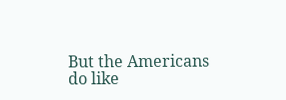But the Americans do like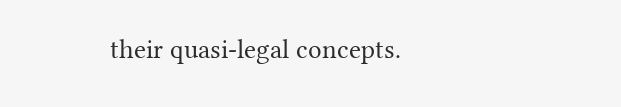their quasi-legal concepts.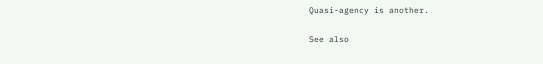Quasi-agency is another.

See also